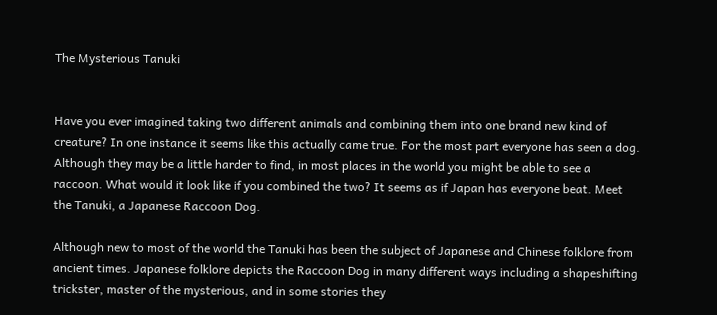The Mysterious Tanuki


Have you ever imagined taking two different animals and combining them into one brand new kind of creature? In one instance it seems like this actually came true. For the most part everyone has seen a dog. Although they may be a little harder to find, in most places in the world you might be able to see a raccoon. What would it look like if you combined the two? It seems as if Japan has everyone beat. Meet the Tanuki, a Japanese Raccoon Dog.

Although new to most of the world the Tanuki has been the subject of Japanese and Chinese folklore from ancient times. Japanese folklore depicts the Raccoon Dog in many different ways including a shapeshifting trickster, master of the mysterious, and in some stories they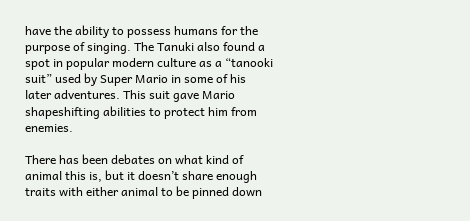have the ability to possess humans for the purpose of singing. The Tanuki also found a spot in popular modern culture as a “tanooki suit” used by Super Mario in some of his later adventures. This suit gave Mario shapeshifting abilities to protect him from enemies.

There has been debates on what kind of animal this is, but it doesn’t share enough traits with either animal to be pinned down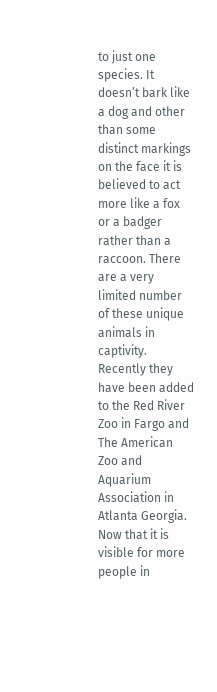to just one species. It doesn’t bark like a dog and other than some distinct markings on the face it is believed to act more like a fox or a badger rather than a raccoon. There are a very limited number of these unique animals in captivity. Recently they have been added to the Red River Zoo in Fargo and The American Zoo and Aquarium Association in Atlanta Georgia. Now that it is visible for more people in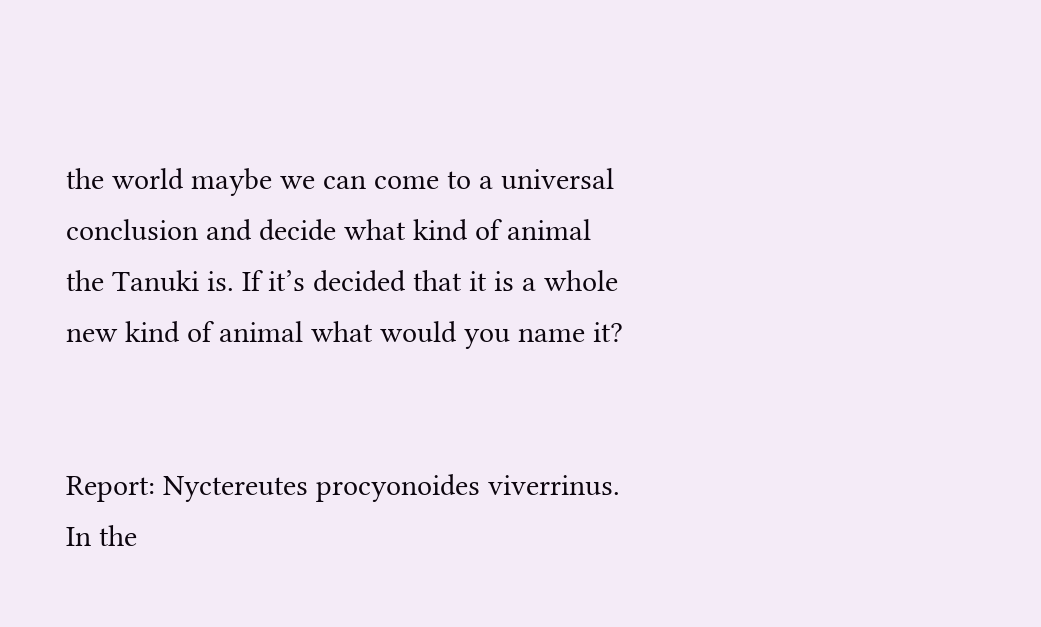the world maybe we can come to a universal conclusion and decide what kind of animal the Tanuki is. If it’s decided that it is a whole new kind of animal what would you name it?


Report: Nyctereutes procyonoides viverrinus. In the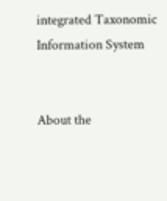integrated Taxonomic Information System


About the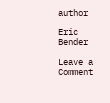author

Eric Bender

Leave a Comment